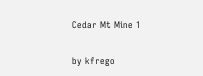Cedar Mt Mine 1

by kfrego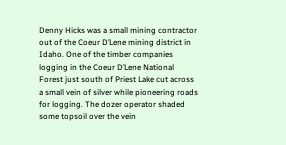Denny Hicks was a small mining contractor out of the Coeur D’Lene mining district in Idaho. One of the timber companies logging in the Coeur D’Lene National Forest just south of Priest Lake cut across a small vein of silver while pioneering roads for logging. The dozer operator shaded some topsoil over the vein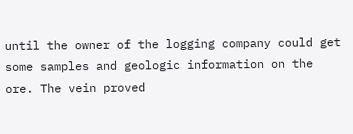until the owner of the logging company could get some samples and geologic information on the ore. The vein proved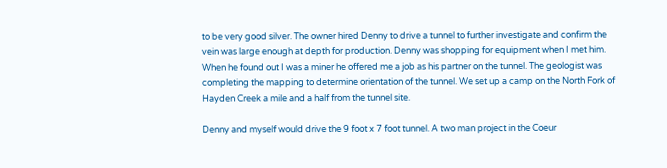to be very good silver. The owner hired Denny to drive a tunnel to further investigate and confirm the vein was large enough at depth for production. Denny was shopping for equipment when I met him. When he found out I was a miner he offered me a job as his partner on the tunnel. The geologist was completing the mapping to determine orientation of the tunnel. We set up a camp on the North Fork of Hayden Creek a mile and a half from the tunnel site.

Denny and myself would drive the 9 foot x 7 foot tunnel. A two man project in the Coeur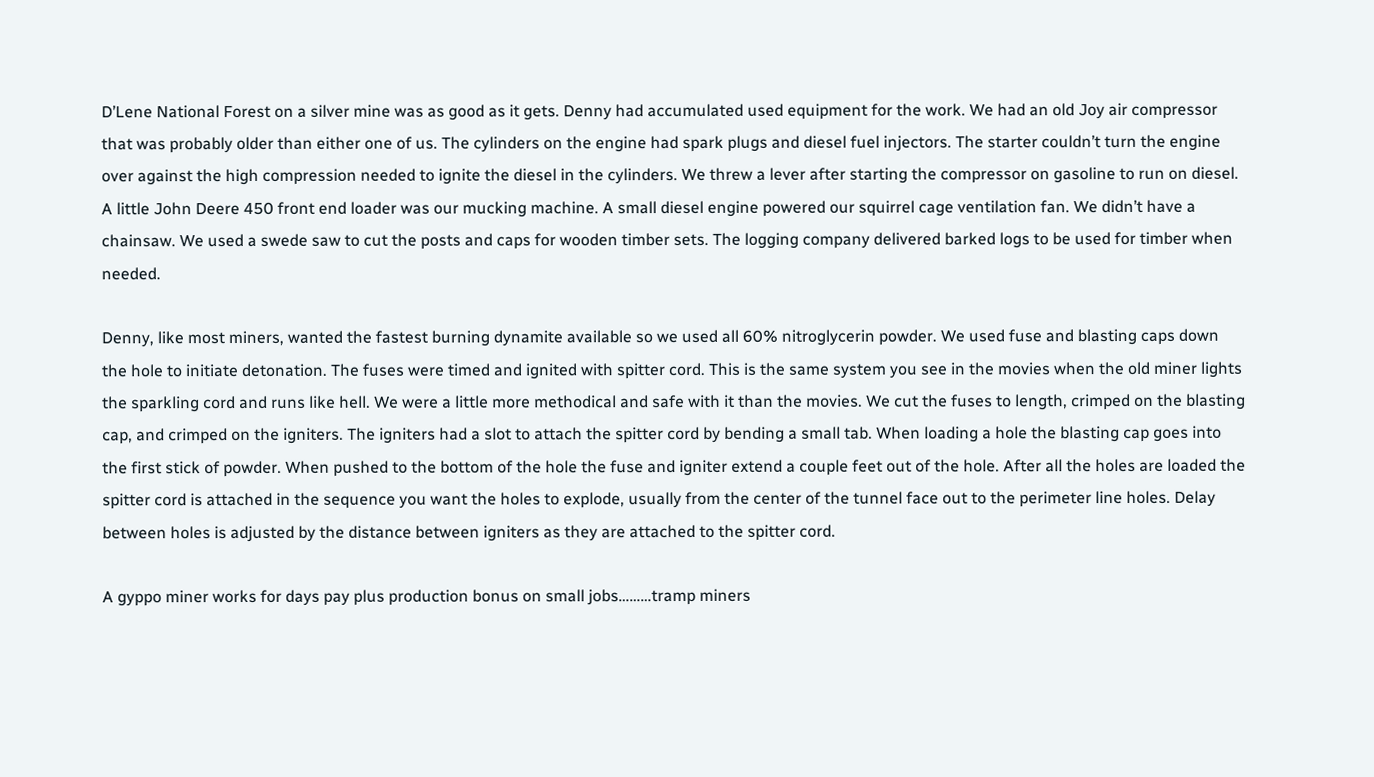D’Lene National Forest on a silver mine was as good as it gets. Denny had accumulated used equipment for the work. We had an old Joy air compressor that was probably older than either one of us. The cylinders on the engine had spark plugs and diesel fuel injectors. The starter couldn’t turn the engine over against the high compression needed to ignite the diesel in the cylinders. We threw a lever after starting the compressor on gasoline to run on diesel. A little John Deere 450 front end loader was our mucking machine. A small diesel engine powered our squirrel cage ventilation fan. We didn’t have a chainsaw. We used a swede saw to cut the posts and caps for wooden timber sets. The logging company delivered barked logs to be used for timber when needed.

Denny, like most miners, wanted the fastest burning dynamite available so we used all 60% nitroglycerin powder. We used fuse and blasting caps down the hole to initiate detonation. The fuses were timed and ignited with spitter cord. This is the same system you see in the movies when the old miner lights the sparkling cord and runs like hell. We were a little more methodical and safe with it than the movies. We cut the fuses to length, crimped on the blasting cap, and crimped on the igniters. The igniters had a slot to attach the spitter cord by bending a small tab. When loading a hole the blasting cap goes into the first stick of powder. When pushed to the bottom of the hole the fuse and igniter extend a couple feet out of the hole. After all the holes are loaded the spitter cord is attached in the sequence you want the holes to explode, usually from the center of the tunnel face out to the perimeter line holes. Delay between holes is adjusted by the distance between igniters as they are attached to the spitter cord.

A gyppo miner works for days pay plus production bonus on small jobs………tramp miners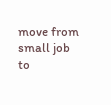move from small job to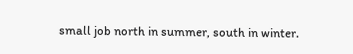small job north in summer, south in winter.